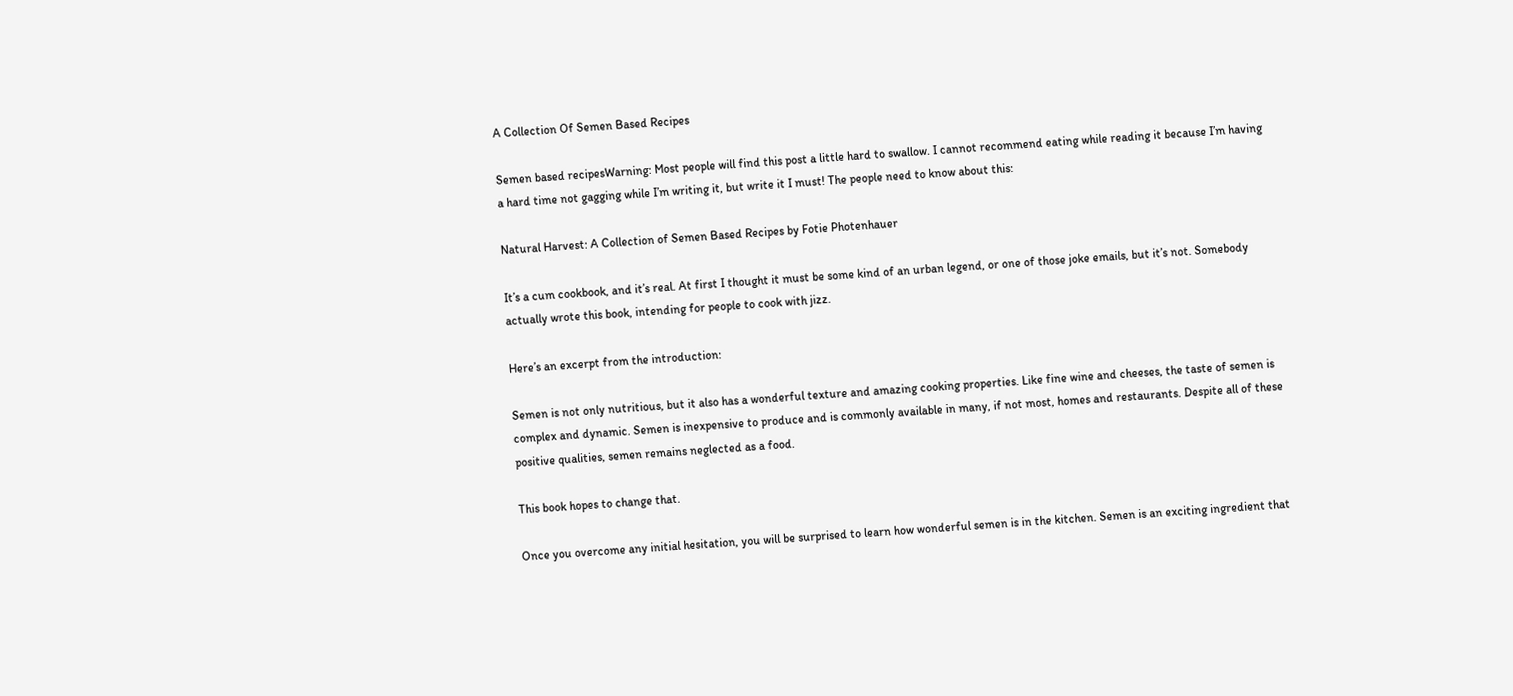A Collection Of Semen Based Recipes

Semen based recipesWarning: Most people will find this post a little hard to swallow. I cannot recommend eating while reading it because I’m having a hard time not gagging while I’m writing it, but write it I must! The people need to know about this:

Natural Harvest: A Collection of Semen Based Recipes by Fotie Photenhauer

It’s a cum cookbook, and it’s real. At first I thought it must be some kind of an urban legend, or one of those joke emails, but it’s not. Somebody actually wrote this book, intending for people to cook with jizz.

Here’s an excerpt from the introduction:

Semen is not only nutritious, but it also has a wonderful texture and amazing cooking properties. Like fine wine and cheeses, the taste of semen is complex and dynamic. Semen is inexpensive to produce and is commonly available in many, if not most, homes and restaurants. Despite all of these positive qualities, semen remains neglected as a food.

This book hopes to change that.

Once you overcome any initial hesitation, you will be surprised to learn how wonderful semen is in the kitchen. Semen is an exciting ingredient that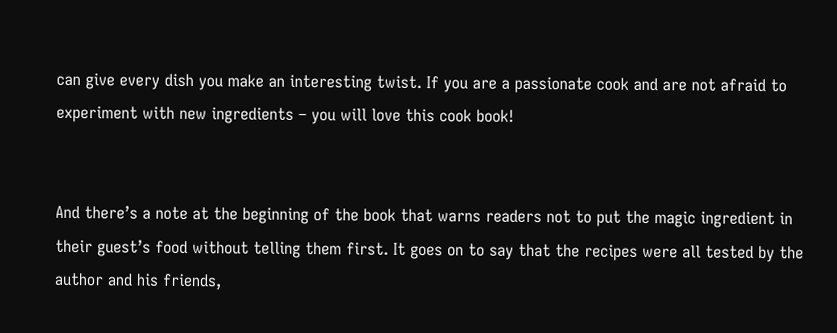can give every dish you make an interesting twist. If you are a passionate cook and are not afraid to experiment with new ingredients – you will love this cook book!


And there’s a note at the beginning of the book that warns readers not to put the magic ingredient in their guest’s food without telling them first. It goes on to say that the recipes were all tested by the author and his friends,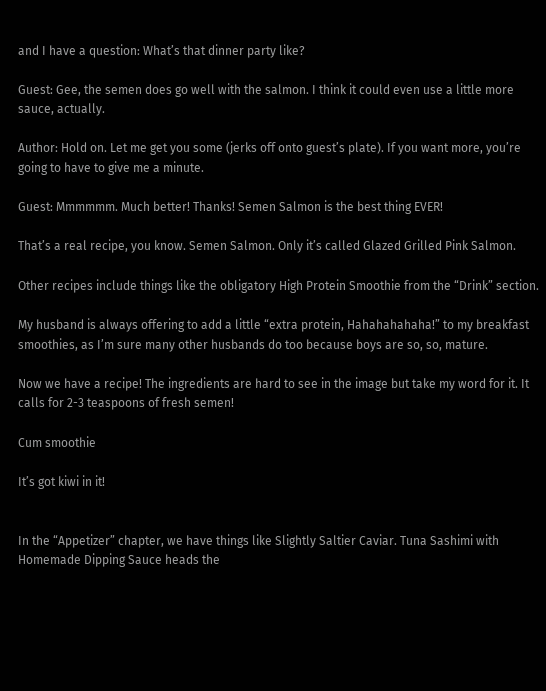and I have a question: What’s that dinner party like?

Guest: Gee, the semen does go well with the salmon. I think it could even use a little more sauce, actually.

Author: Hold on. Let me get you some (jerks off onto guest’s plate). If you want more, you’re going to have to give me a minute.

Guest: Mmmmmm. Much better! Thanks! Semen Salmon is the best thing EVER!

That’s a real recipe, you know. Semen Salmon. Only it’s called Glazed Grilled Pink Salmon.

Other recipes include things like the obligatory High Protein Smoothie from the “Drink” section.

My husband is always offering to add a little “extra protein, Hahahahahaha!” to my breakfast smoothies, as I’m sure many other husbands do too because boys are so, so, mature.

Now we have a recipe! The ingredients are hard to see in the image but take my word for it. It calls for 2-3 teaspoons of fresh semen!

Cum smoothie

It’s got kiwi in it!


In the “Appetizer” chapter, we have things like Slightly Saltier Caviar. Tuna Sashimi with Homemade Dipping Sauce heads the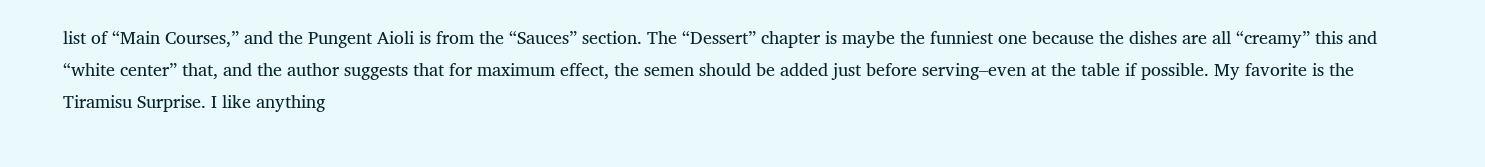list of “Main Courses,” and the Pungent Aioli is from the “Sauces” section. The “Dessert” chapter is maybe the funniest one because the dishes are all “creamy” this and “white center” that, and the author suggests that for maximum effect, the semen should be added just before serving–even at the table if possible. My favorite is the Tiramisu Surprise. I like anything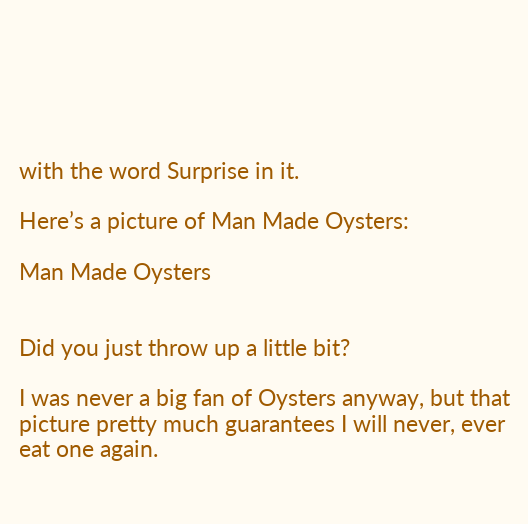with the word Surprise in it.

Here’s a picture of Man Made Oysters:

Man Made Oysters


Did you just throw up a little bit?

I was never a big fan of Oysters anyway, but that picture pretty much guarantees I will never, ever eat one again.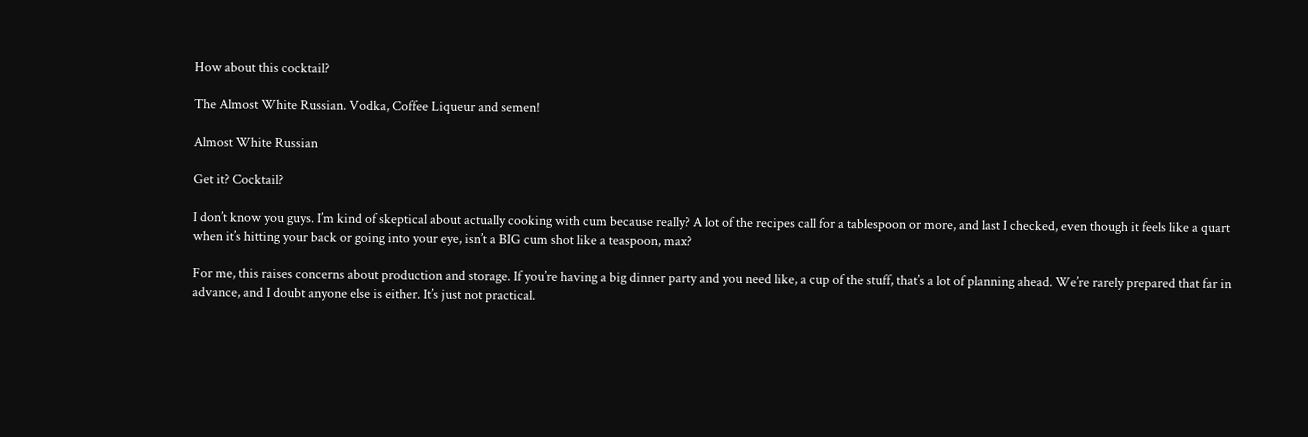How about this cocktail?

The Almost White Russian. Vodka, Coffee Liqueur and semen!

Almost White Russian

Get it? Cocktail?

I don’t know you guys. I’m kind of skeptical about actually cooking with cum because really? A lot of the recipes call for a tablespoon or more, and last I checked, even though it feels like a quart when it’s hitting your back or going into your eye, isn’t a BIG cum shot like a teaspoon, max?

For me, this raises concerns about production and storage. If you’re having a big dinner party and you need like, a cup of the stuff, that’s a lot of planning ahead. We’re rarely prepared that far in advance, and I doubt anyone else is either. It’s just not practical.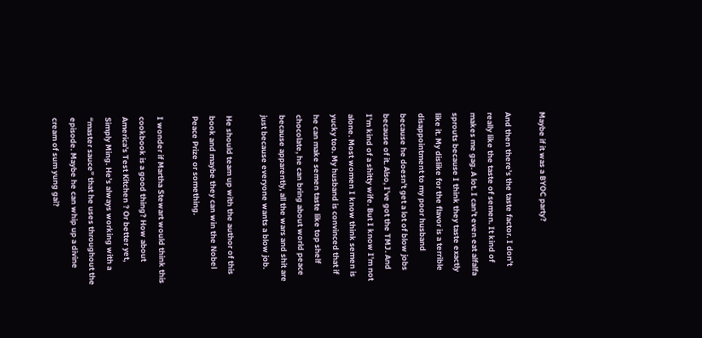Maybe if it was a BYOC party?

And then there’s the taste factor. I don’t really like the taste of semen. It kind of makes me gag. A lot. I can’t even eat alfalfa sprouts because I think they taste exactly like it. My dislike for the flavor is a terrible disappointment to my poor husband because he doesn’t get a lot of blow jobs because of it. Also, I’ve got the TMJ. And I’m kind of a shitty wife. But I know I’m not alone. Most women I know think semen is yucky too. My husband is convinced that if he can make semen taste like top shelf chocolate, he can bring about world peace because apparently, all the wars and shit are just because everyone wants a blow job.

He should team up with the author of this book and maybe they can win the Nobel Peace Prize or something.

I wonder if Martha Stewart would think this cookbook is a good thing? How about America’s Test Kitchen ? Or better yet, Simply Ming. He’s always working with a “master sauce” that he uses throughout the episode. Maybe he can whip up a divine cream of sum yung gai?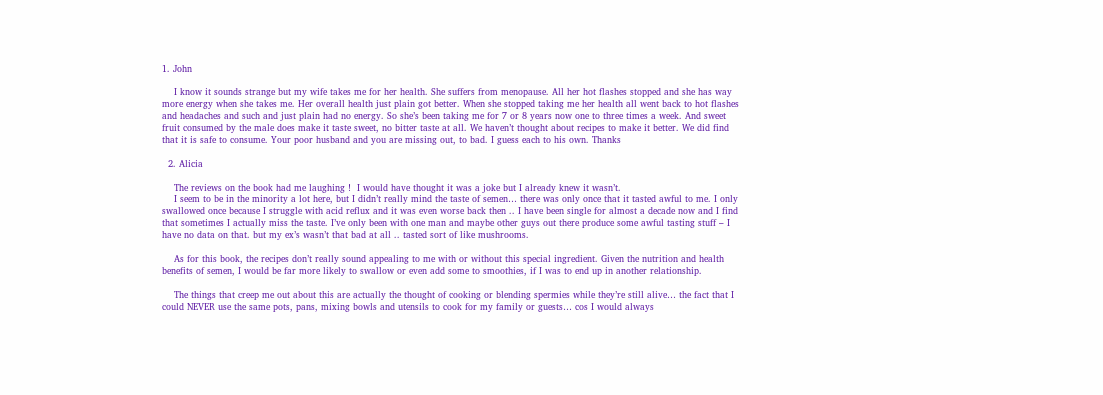1. John

    I know it sounds strange but my wife takes me for her health. She suffers from menopause. All her hot flashes stopped and she has way more energy when she takes me. Her overall health just plain got better. When she stopped taking me her health all went back to hot flashes and headaches and such and just plain had no energy. So she’s been taking me for 7 or 8 years now one to three times a week. And sweet fruit consumed by the male does make it taste sweet, no bitter taste at all. We haven’t thought about recipes to make it better. We did find that it is safe to consume. Your poor husband and you are missing out, to bad. I guess each to his own. Thanks

  2. Alicia

    The reviews on the book had me laughing !  I would have thought it was a joke but I already knew it wasn’t.
    I seem to be in the minority a lot here, but I didn’t really mind the taste of semen… there was only once that it tasted awful to me. I only swallowed once because I struggle with acid reflux and it was even worse back then .. I have been single for almost a decade now and I find that sometimes I actually miss the taste. I’ve only been with one man and maybe other guys out there produce some awful tasting stuff – I have no data on that. but my ex’s wasn’t that bad at all .. tasted sort of like mushrooms.

    As for this book, the recipes don’t really sound appealing to me with or without this special ingredient. Given the nutrition and health benefits of semen, I would be far more likely to swallow or even add some to smoothies, if I was to end up in another relationship.

    The things that creep me out about this are actually the thought of cooking or blending spermies while they’re still alive… the fact that I could NEVER use the same pots, pans, mixing bowls and utensils to cook for my family or guests… cos I would always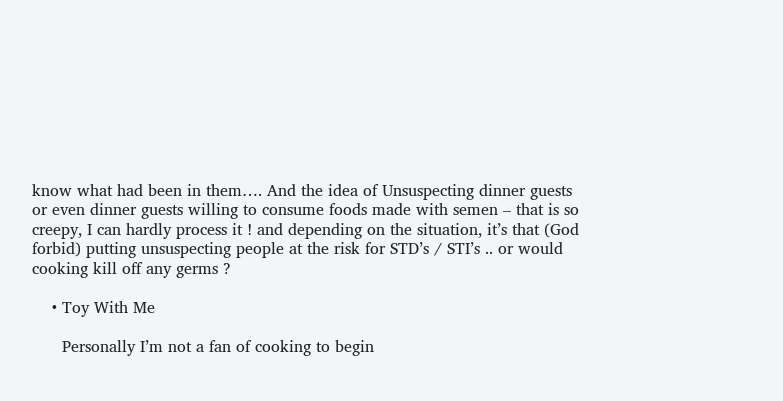know what had been in them…. And the idea of Unsuspecting dinner guests or even dinner guests willing to consume foods made with semen – that is so creepy, I can hardly process it ! and depending on the situation, it’s that (God forbid) putting unsuspecting people at the risk for STD’s / STI’s .. or would cooking kill off any germs ?

    • Toy With Me

      Personally I’m not a fan of cooking to begin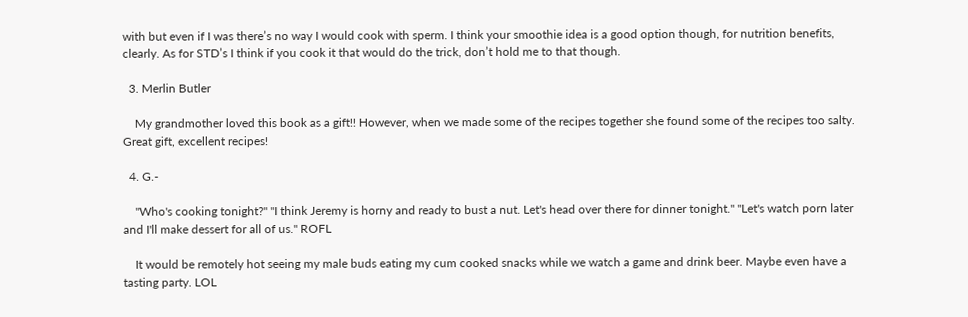with but even if I was there’s no way I would cook with sperm. I think your smoothie idea is a good option though, for nutrition benefits, clearly. As for STD’s I think if you cook it that would do the trick, don’t hold me to that though.

  3. Merlin Butler

    My grandmother loved this book as a gift!! However, when we made some of the recipes together she found some of the recipes too salty. Great gift, excellent recipes!

  4. G.-

    "Who's cooking tonight?" "I think Jeremy is horny and ready to bust a nut. Let's head over there for dinner tonight." "Let's watch porn later and I'll make dessert for all of us." ROFL

    It would be remotely hot seeing my male buds eating my cum cooked snacks while we watch a game and drink beer. Maybe even have a tasting party. LOL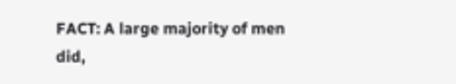FACT: A large majority of men did,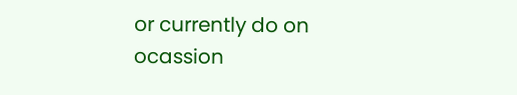or currently do on ocassion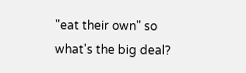"eat their own" so what's the big deal?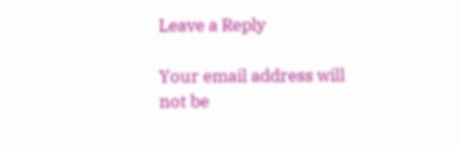Leave a Reply

Your email address will not be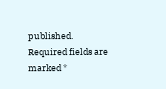published. Required fields are marked *